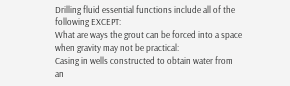Drilling fluid essential functions include all of the following EXCEPT:
What are ways the grout can be forced into a space when gravity may not be practical:
Casing in wells constructed to obtain water from an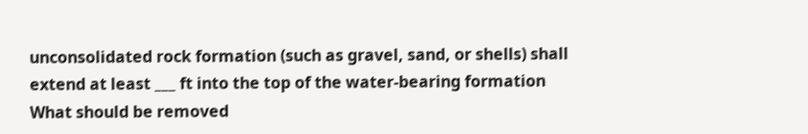unconsolidated rock formation (such as gravel, sand, or shells) shall extend at least ___ ft into the top of the water-bearing formation
What should be removed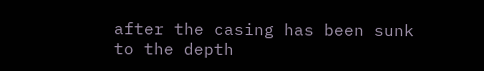after the casing has been sunk to the depth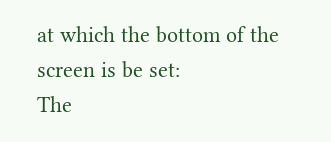at which the bottom of the screen is be set:
The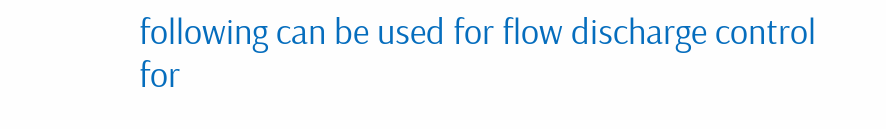following can be used for flow discharge control for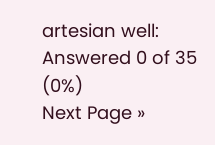artesian well:
Answered 0 of 35 (0%)
Next Page »